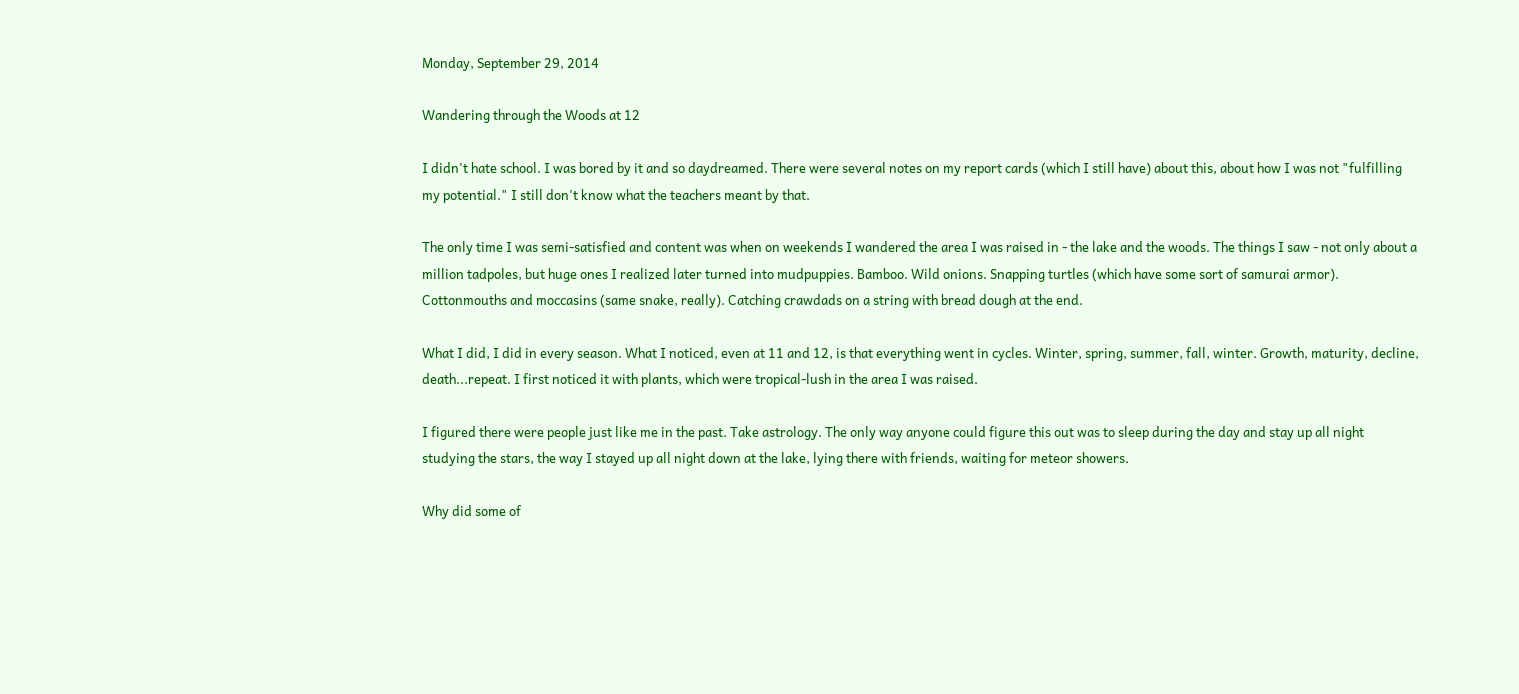Monday, September 29, 2014

Wandering through the Woods at 12

I didn't hate school. I was bored by it and so daydreamed. There were several notes on my report cards (which I still have) about this, about how I was not "fulfilling my potential." I still don't know what the teachers meant by that.

The only time I was semi-satisfied and content was when on weekends I wandered the area I was raised in - the lake and the woods. The things I saw - not only about a million tadpoles, but huge ones I realized later turned into mudpuppies. Bamboo. Wild onions. Snapping turtles (which have some sort of samurai armor). Cottonmouths and moccasins (same snake, really). Catching crawdads on a string with bread dough at the end.

What I did, I did in every season. What I noticed, even at 11 and 12, is that everything went in cycles. Winter, spring, summer, fall, winter. Growth, maturity, decline, death...repeat. I first noticed it with plants, which were tropical-lush in the area I was raised.

I figured there were people just like me in the past. Take astrology. The only way anyone could figure this out was to sleep during the day and stay up all night studying the stars, the way I stayed up all night down at the lake, lying there with friends, waiting for meteor showers.

Why did some of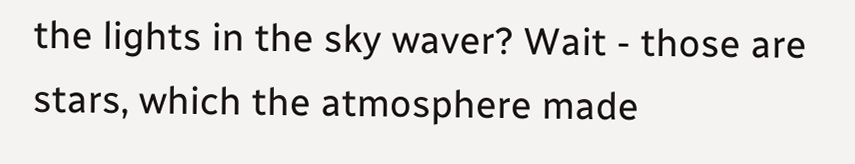the lights in the sky waver? Wait - those are stars, which the atmosphere made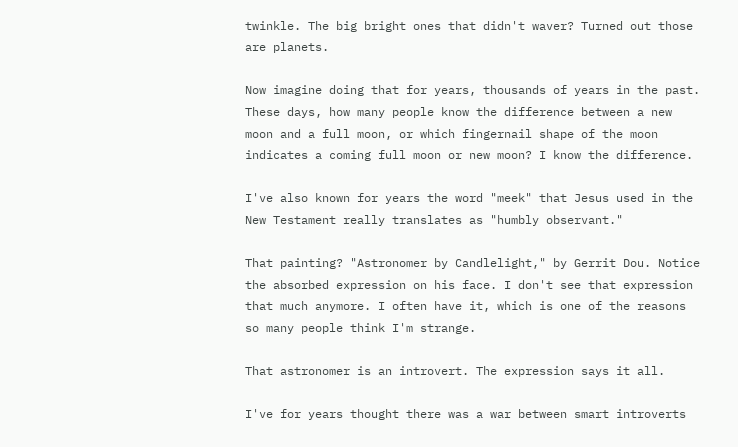twinkle. The big bright ones that didn't waver? Turned out those are planets.

Now imagine doing that for years, thousands of years in the past. These days, how many people know the difference between a new moon and a full moon, or which fingernail shape of the moon indicates a coming full moon or new moon? I know the difference.

I've also known for years the word "meek" that Jesus used in the New Testament really translates as "humbly observant."

That painting? "Astronomer by Candlelight," by Gerrit Dou. Notice the absorbed expression on his face. I don't see that expression that much anymore. I often have it, which is one of the reasons so many people think I'm strange.

That astronomer is an introvert. The expression says it all.

I've for years thought there was a war between smart introverts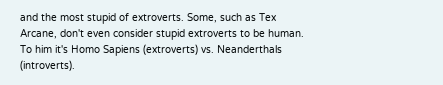and the most stupid of extroverts. Some, such as Tex Arcane, don't even consider stupid extroverts to be human. To him it's Homo Sapiens (extroverts) vs. Neanderthals (introverts).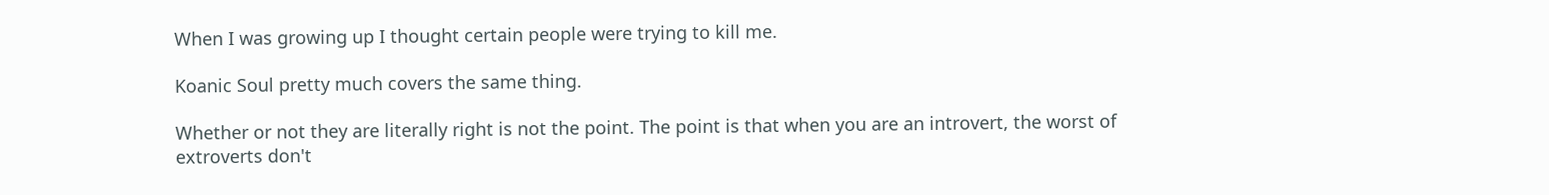When I was growing up I thought certain people were trying to kill me.

Koanic Soul pretty much covers the same thing.

Whether or not they are literally right is not the point. The point is that when you are an introvert, the worst of extroverts don't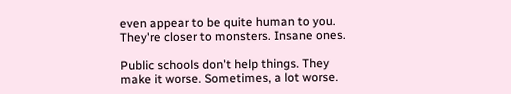even appear to be quite human to you. They're closer to monsters. Insane ones.

Public schools don't help things. They make it worse. Sometimes, a lot worse.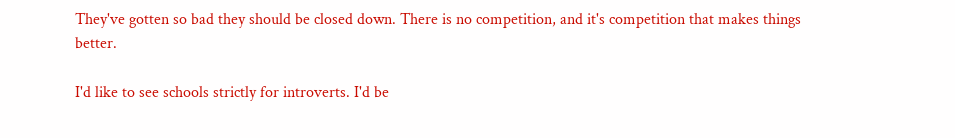They've gotten so bad they should be closed down. There is no competition, and it's competition that makes things better.

I'd like to see schools strictly for introverts. I'd be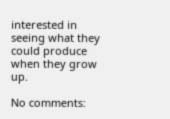interested in seeing what they could produce when they grow up.

No comments: